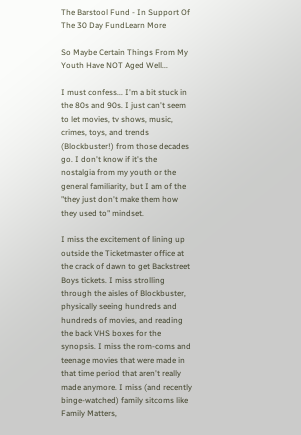The Barstool Fund - In Support Of The 30 Day FundLearn More

So Maybe Certain Things From My Youth Have NOT Aged Well...

I must confess... I'm a bit stuck in the 80s and 90s. I just can't seem to let movies, tv shows, music, crimes, toys, and trends (Blockbuster!) from those decades go. I don't know if it's the nostalgia from my youth or the general familiarity, but I am of the "they just don't make them how they used to" mindset.

I miss the excitement of lining up outside the Ticketmaster office at the crack of dawn to get Backstreet Boys tickets. I miss strolling through the aisles of Blockbuster, physically seeing hundreds and hundreds of movies, and reading the back VHS boxes for the synopsis. I miss the rom-coms and teenage movies that were made in that time period that aren't really made anymore. I miss (and recently binge-watched) family sitcoms like Family Matters,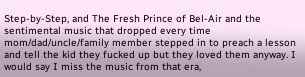Step-by-Step, and The Fresh Prince of Bel-Air and the sentimental music that dropped every time mom/dad/uncle/family member stepped in to preach a lesson and tell the kid they fucked up but they loved them anyway. I would say I miss the music from that era,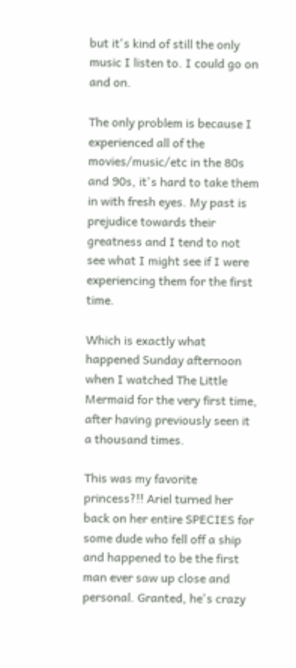but it's kind of still the only music I listen to. I could go on and on.

The only problem is because I experienced all of the movies/music/etc in the 80s and 90s, it's hard to take them in with fresh eyes. My past is prejudice towards their greatness and I tend to not see what I might see if I were experiencing them for the first time.

Which is exactly what happened Sunday afternoon when I watched The Little Mermaid for the very first time, after having previously seen it a thousand times.

This was my favorite princess?!! Ariel turned her back on her entire SPECIES for some dude who fell off a ship and happened to be the first man ever saw up close and personal. Granted, he's crazy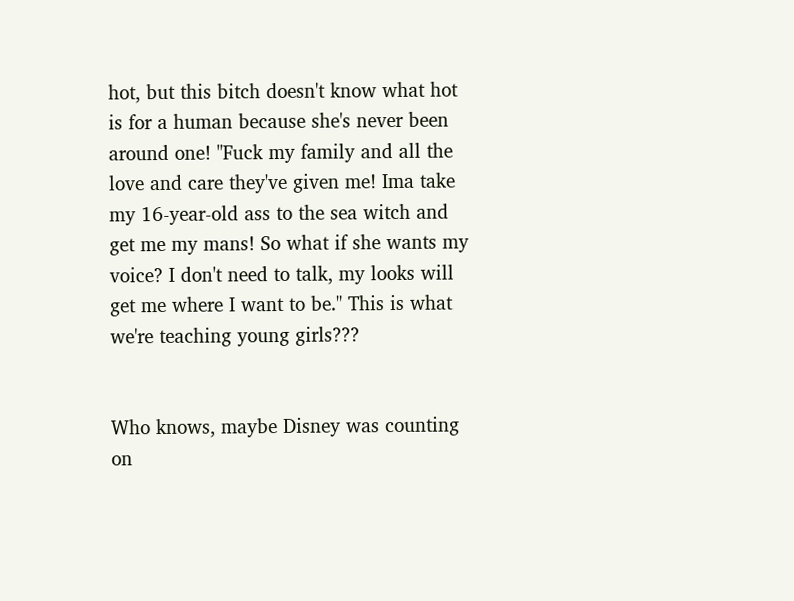hot, but this bitch doesn't know what hot is for a human because she's never been around one! "Fuck my family and all the love and care they've given me! Ima take my 16-year-old ass to the sea witch and get me my mans! So what if she wants my voice? I don't need to talk, my looks will get me where I want to be." This is what we're teaching young girls???


Who knows, maybe Disney was counting on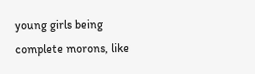young girls being complete morons, like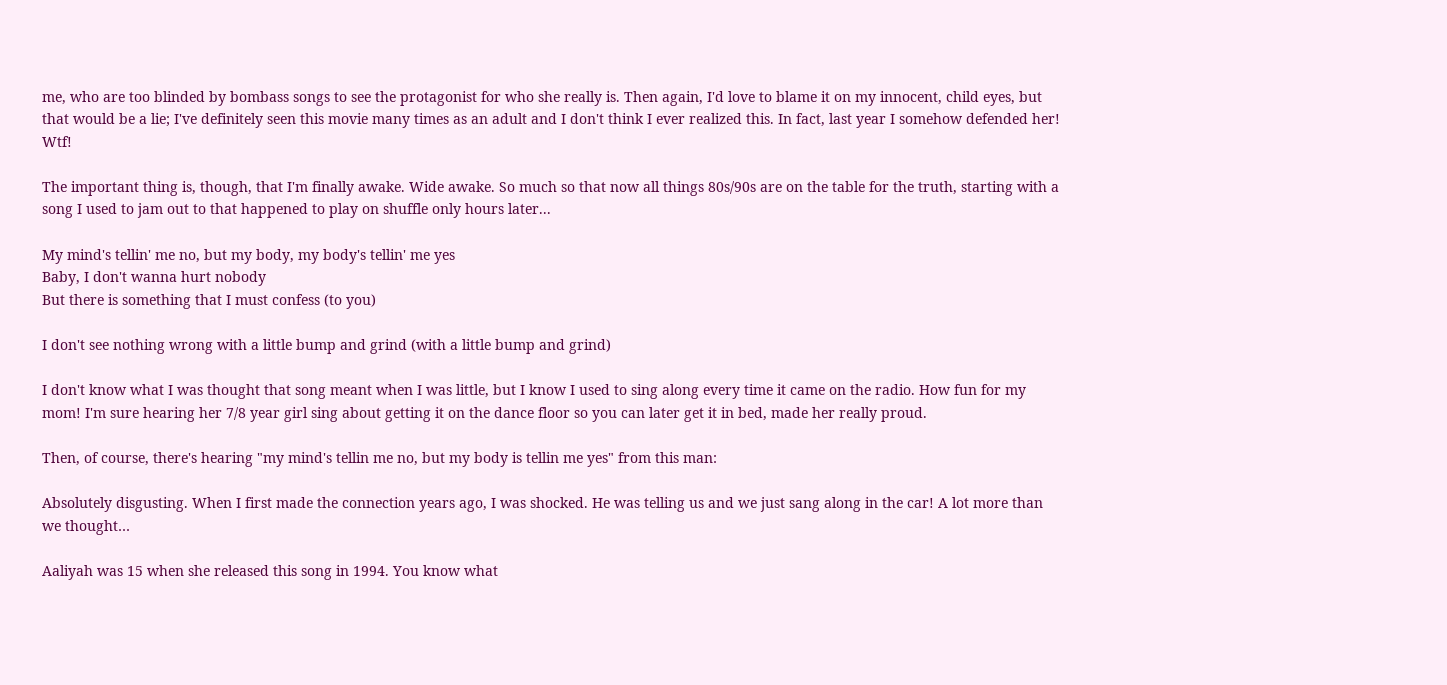me, who are too blinded by bombass songs to see the protagonist for who she really is. Then again, I'd love to blame it on my innocent, child eyes, but that would be a lie; I've definitely seen this movie many times as an adult and I don't think I ever realized this. In fact, last year I somehow defended her! Wtf!

The important thing is, though, that I'm finally awake. Wide awake. So much so that now all things 80s/90s are on the table for the truth, starting with a song I used to jam out to that happened to play on shuffle only hours later...

My mind's tellin' me no, but my body, my body's tellin' me yes
Baby, I don't wanna hurt nobody
But there is something that I must confess (to you)

I don't see nothing wrong with a little bump and grind (with a little bump and grind)

I don't know what I was thought that song meant when I was little, but I know I used to sing along every time it came on the radio. How fun for my mom! I'm sure hearing her 7/8 year girl sing about getting it on the dance floor so you can later get it in bed, made her really proud.

Then, of course, there's hearing "my mind's tellin me no, but my body is tellin me yes" from this man:

Absolutely disgusting. When I first made the connection years ago, I was shocked. He was telling us and we just sang along in the car! A lot more than we thought…

Aaliyah was 15 when she released this song in 1994. You know what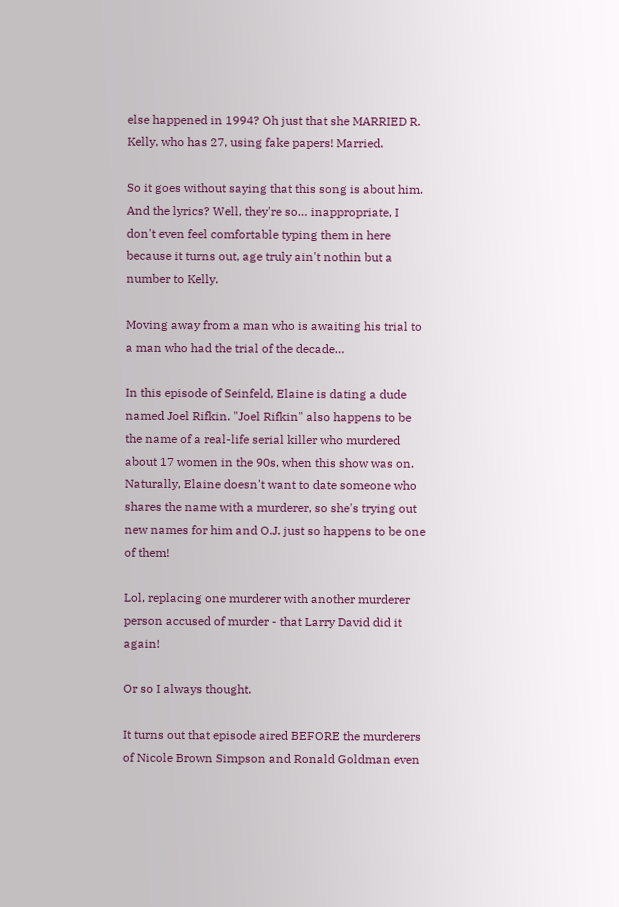else happened in 1994? Oh just that she MARRIED R. Kelly, who has 27, using fake papers! Married.

So it goes without saying that this song is about him. And the lyrics? Well, they're so… inappropriate, I don't even feel comfortable typing them in here because it turns out, age truly ain't nothin but a number to Kelly.

Moving away from a man who is awaiting his trial to a man who had the trial of the decade…

In this episode of Seinfeld, Elaine is dating a dude named Joel Rifkin. "Joel Rifkin" also happens to be the name of a real-life serial killer who murdered about 17 women in the 90s, when this show was on. Naturally, Elaine doesn't want to date someone who shares the name with a murderer, so she's trying out new names for him and O.J. just so happens to be one of them!

Lol, replacing one murderer with another murderer person accused of murder - that Larry David did it again!

Or so I always thought.

It turns out that episode aired BEFORE the murderers of Nicole Brown Simpson and Ronald Goldman even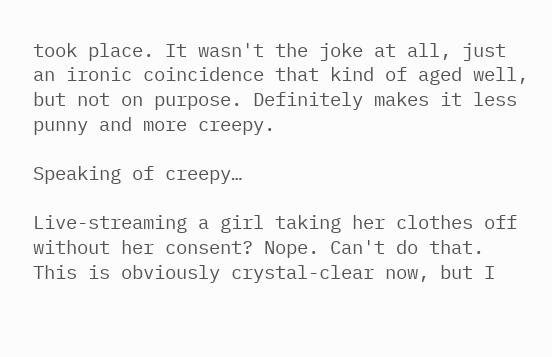took place. It wasn't the joke at all, just an ironic coincidence that kind of aged well, but not on purpose. Definitely makes it less punny and more creepy.

Speaking of creepy…

Live-streaming a girl taking her clothes off without her consent? Nope. Can't do that. This is obviously crystal-clear now, but I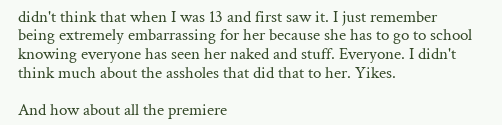didn't think that when I was 13 and first saw it. I just remember being extremely embarrassing for her because she has to go to school knowing everyone has seen her naked and stuff. Everyone. I didn't think much about the assholes that did that to her. Yikes.

And how about all the premiere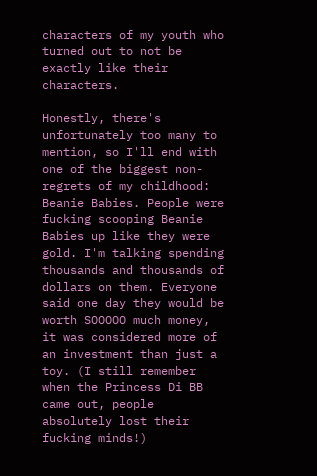characters of my youth who turned out to not be exactly like their characters.

Honestly, there's unfortunately too many to mention, so I'll end with one of the biggest non-regrets of my childhood: Beanie Babies. People were fucking scooping Beanie Babies up like they were gold. I'm talking spending thousands and thousands of dollars on them. Everyone said one day they would be worth SOOOOO much money, it was considered more of an investment than just a toy. (I still remember when the Princess Di BB came out, people absolutely lost their fucking minds!)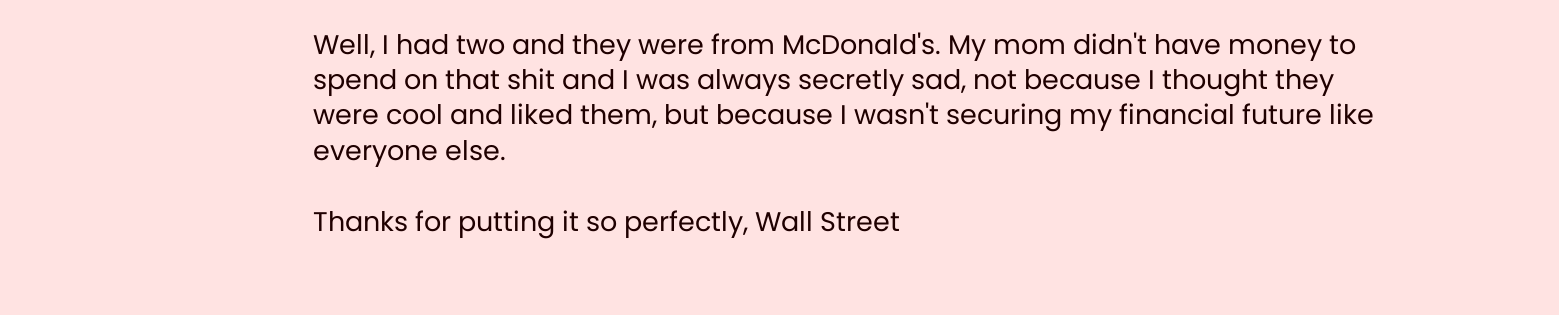Well, I had two and they were from McDonald's. My mom didn't have money to spend on that shit and I was always secretly sad, not because I thought they were cool and liked them, but because I wasn't securing my financial future like everyone else.

Thanks for putting it so perfectly, Wall Street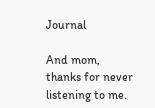Journal

And mom, thanks for never listening to me.